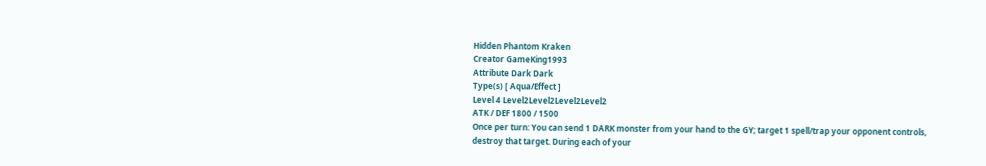Hidden Phantom Kraken
Creator GameKing1993
Attribute Dark Dark
Type(s) [ Aqua/Effect ]
Level 4 Level2Level2Level2Level2
ATK / DEF 1800 / 1500
Once per turn: You can send 1 DARK monster from your hand to the GY; target 1 spell/trap your opponent controls, destroy that target. During each of your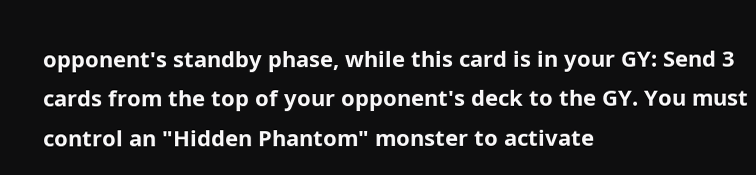opponent's standby phase, while this card is in your GY: Send 3 cards from the top of your opponent's deck to the GY. You must control an "Hidden Phantom" monster to activate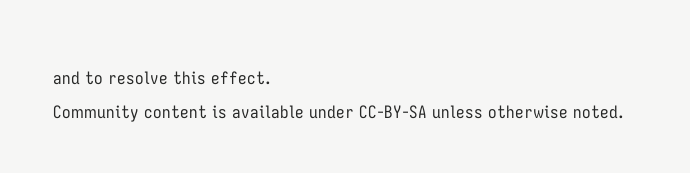and to resolve this effect.
Community content is available under CC-BY-SA unless otherwise noted.